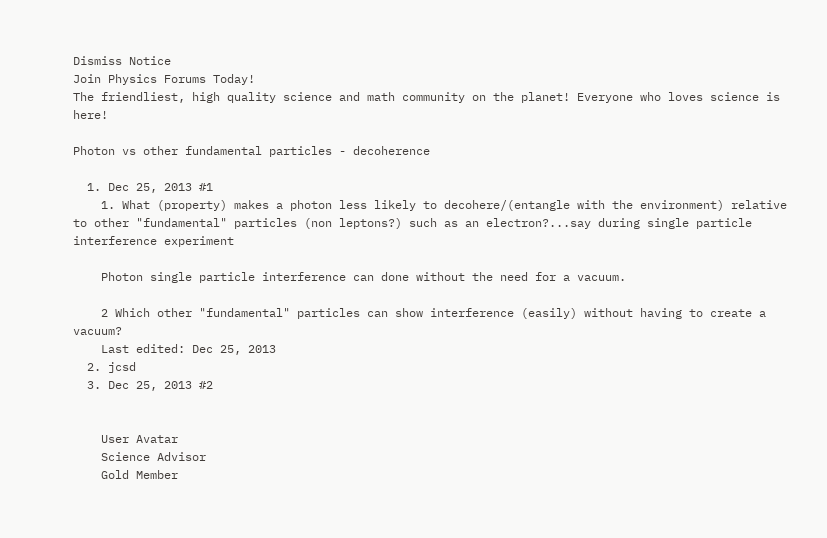Dismiss Notice
Join Physics Forums Today!
The friendliest, high quality science and math community on the planet! Everyone who loves science is here!

Photon vs other fundamental particles - decoherence

  1. Dec 25, 2013 #1
    1. What (property) makes a photon less likely to decohere/(entangle with the environment) relative to other "fundamental" particles (non leptons?) such as an electron?...say during single particle interference experiment

    Photon single particle interference can done without the need for a vacuum.

    2 Which other "fundamental" particles can show interference (easily) without having to create a vacuum?
    Last edited: Dec 25, 2013
  2. jcsd
  3. Dec 25, 2013 #2


    User Avatar
    Science Advisor
    Gold Member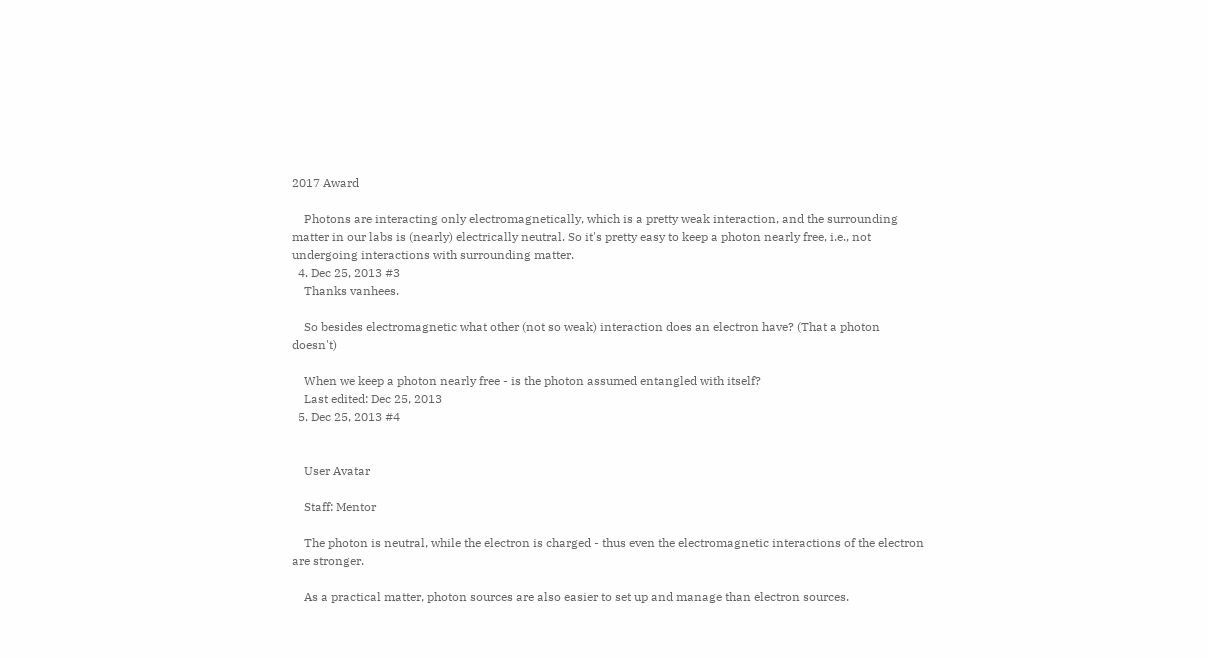2017 Award

    Photons are interacting only electromagnetically, which is a pretty weak interaction, and the surrounding matter in our labs is (nearly) electrically neutral. So it's pretty easy to keep a photon nearly free, i.e., not undergoing interactions with surrounding matter.
  4. Dec 25, 2013 #3
    Thanks vanhees.

    So besides electromagnetic what other (not so weak) interaction does an electron have? (That a photon doesn't)

    When we keep a photon nearly free - is the photon assumed entangled with itself?
    Last edited: Dec 25, 2013
  5. Dec 25, 2013 #4


    User Avatar

    Staff: Mentor

    The photon is neutral, while the electron is charged - thus even the electromagnetic interactions of the electron are stronger.

    As a practical matter, photon sources are also easier to set up and manage than electron sources.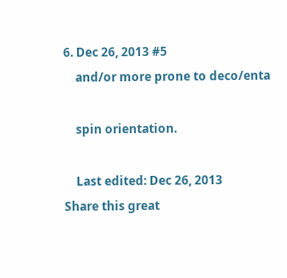6. Dec 26, 2013 #5
    and/or more prone to deco/enta

    spin orientation.

    Last edited: Dec 26, 2013
Share this great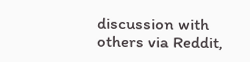discussion with others via Reddit,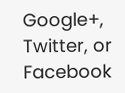Google+, Twitter, or Facebook